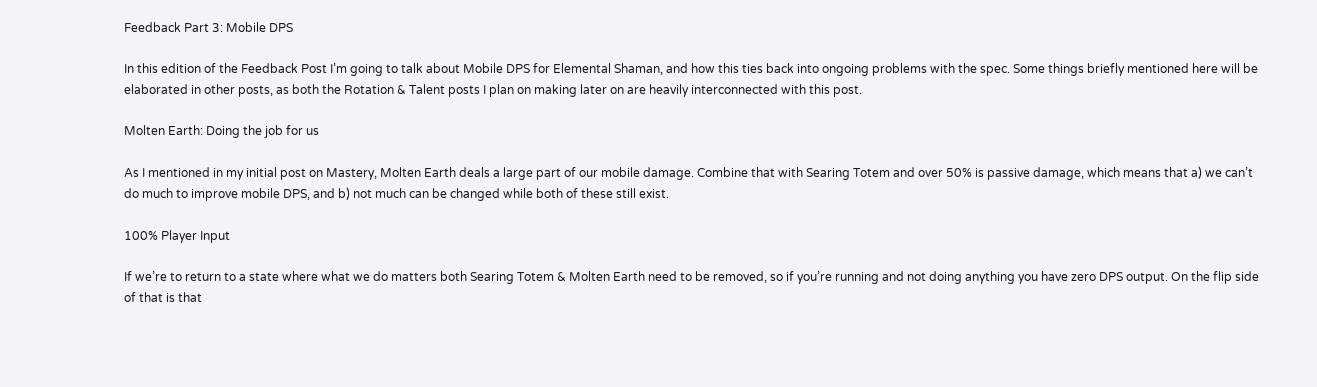Feedback Part 3: Mobile DPS

In this edition of the Feedback Post I’m going to talk about Mobile DPS for Elemental Shaman, and how this ties back into ongoing problems with the spec. Some things briefly mentioned here will be elaborated in other posts, as both the Rotation & Talent posts I plan on making later on are heavily interconnected with this post.

Molten Earth: Doing the job for us

As I mentioned in my initial post on Mastery, Molten Earth deals a large part of our mobile damage. Combine that with Searing Totem and over 50% is passive damage, which means that a) we can’t do much to improve mobile DPS, and b) not much can be changed while both of these still exist.

100% Player Input

If we’re to return to a state where what we do matters both Searing Totem & Molten Earth need to be removed, so if you’re running and not doing anything you have zero DPS output. On the flip side of that is that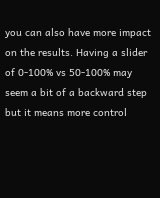you can also have more impact on the results. Having a slider of 0-100% vs 50-100% may seem a bit of a backward step but it means more control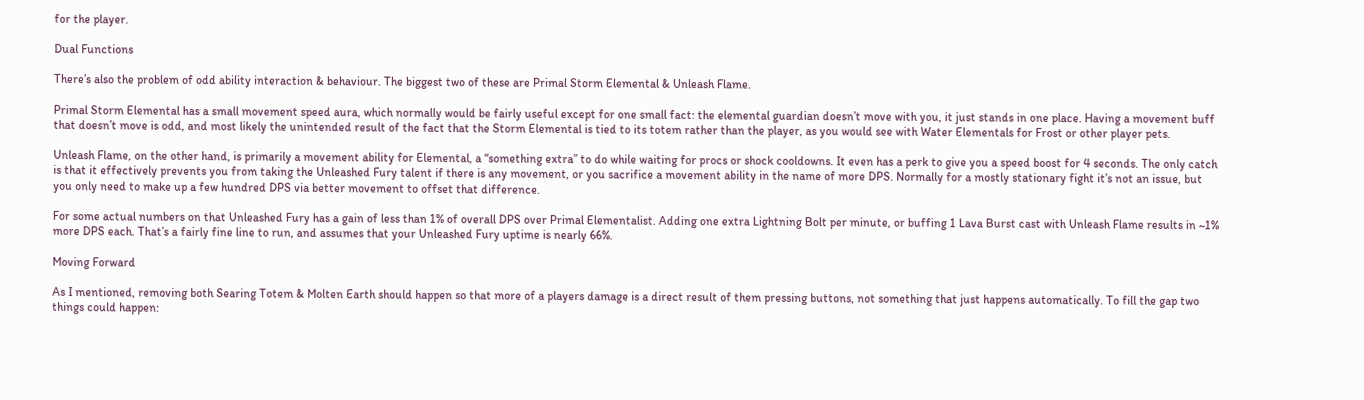for the player.

Dual Functions

There’s also the problem of odd ability interaction & behaviour. The biggest two of these are Primal Storm Elemental & Unleash Flame.

Primal Storm Elemental has a small movement speed aura, which normally would be fairly useful except for one small fact: the elemental guardian doesn’t move with you, it just stands in one place. Having a movement buff that doesn’t move is odd, and most likely the unintended result of the fact that the Storm Elemental is tied to its totem rather than the player, as you would see with Water Elementals for Frost or other player pets.

Unleash Flame, on the other hand, is primarily a movement ability for Elemental, a “something extra” to do while waiting for procs or shock cooldowns. It even has a perk to give you a speed boost for 4 seconds. The only catch is that it effectively prevents you from taking the Unleashed Fury talent if there is any movement, or you sacrifice a movement ability in the name of more DPS. Normally for a mostly stationary fight it’s not an issue, but you only need to make up a few hundred DPS via better movement to offset that difference.

For some actual numbers on that Unleashed Fury has a gain of less than 1% of overall DPS over Primal Elementalist. Adding one extra Lightning Bolt per minute, or buffing 1 Lava Burst cast with Unleash Flame results in ~1% more DPS each. That’s a fairly fine line to run, and assumes that your Unleashed Fury uptime is nearly 66%.

Moving Forward

As I mentioned, removing both Searing Totem & Molten Earth should happen so that more of a players damage is a direct result of them pressing buttons, not something that just happens automatically. To fill the gap two things could happen: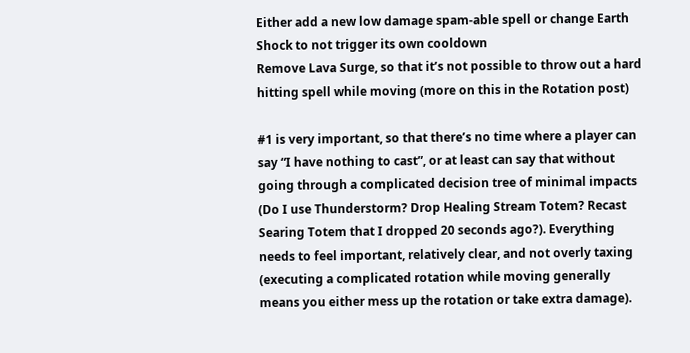Either add a new low damage spam-able spell or change Earth Shock to not trigger its own cooldown
Remove Lava Surge, so that it’s not possible to throw out a hard hitting spell while moving (more on this in the Rotation post)

#1 is very important, so that there’s no time where a player can say “I have nothing to cast”, or at least can say that without going through a complicated decision tree of minimal impacts (Do I use Thunderstorm? Drop Healing Stream Totem? Recast Searing Totem that I dropped 20 seconds ago?). Everything needs to feel important, relatively clear, and not overly taxing (executing a complicated rotation while moving generally means you either mess up the rotation or take extra damage).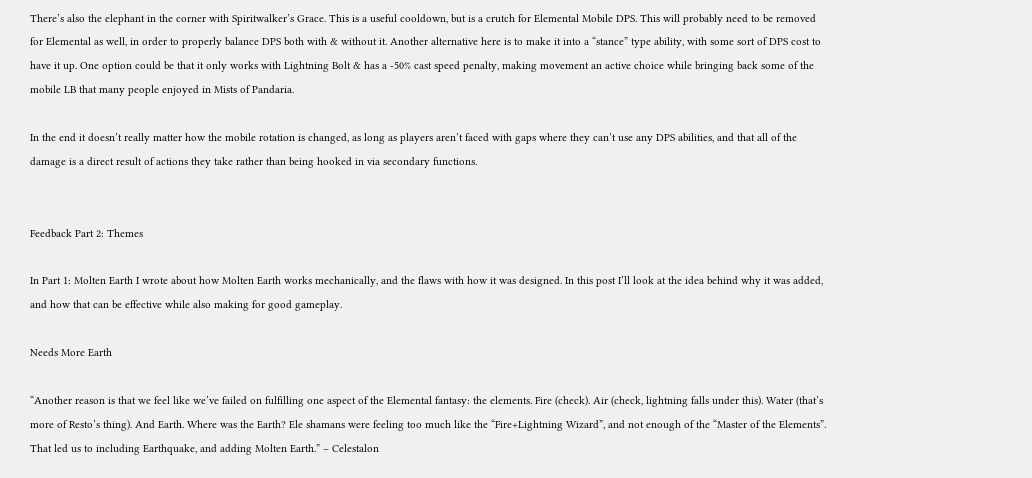There’s also the elephant in the corner with Spiritwalker’s Grace. This is a useful cooldown, but is a crutch for Elemental Mobile DPS. This will probably need to be removed for Elemental as well, in order to properly balance DPS both with & without it. Another alternative here is to make it into a “stance” type ability, with some sort of DPS cost to have it up. One option could be that it only works with Lightning Bolt & has a -50% cast speed penalty, making movement an active choice while bringing back some of the mobile LB that many people enjoyed in Mists of Pandaria.

In the end it doesn’t really matter how the mobile rotation is changed, as long as players aren’t faced with gaps where they can’t use any DPS abilities, and that all of the damage is a direct result of actions they take rather than being hooked in via secondary functions.


Feedback Part 2: Themes

In Part 1: Molten Earth I wrote about how Molten Earth works mechanically, and the flaws with how it was designed. In this post I’ll look at the idea behind why it was added, and how that can be effective while also making for good gameplay.

Needs More Earth

“Another reason is that we feel like we’ve failed on fulfilling one aspect of the Elemental fantasy: the elements. Fire (check). Air (check, lightning falls under this). Water (that’s more of Resto’s thing). And Earth. Where was the Earth? Ele shamans were feeling too much like the “Fire+Lightning Wizard”, and not enough of the “Master of the Elements”. That led us to including Earthquake, and adding Molten Earth.” – Celestalon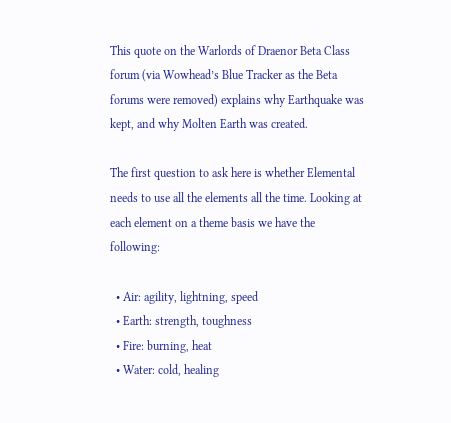This quote on the Warlords of Draenor Beta Class forum (via Wowhead’s Blue Tracker as the Beta forums were removed) explains why Earthquake was kept, and why Molten Earth was created.

The first question to ask here is whether Elemental needs to use all the elements all the time. Looking at each element on a theme basis we have the following:

  • Air: agility, lightning, speed
  • Earth: strength, toughness
  • Fire: burning, heat
  • Water: cold, healing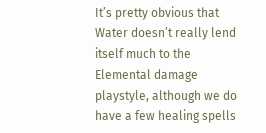It’s pretty obvious that Water doesn’t really lend itself much to the Elemental damage playstyle, although we do have a few healing spells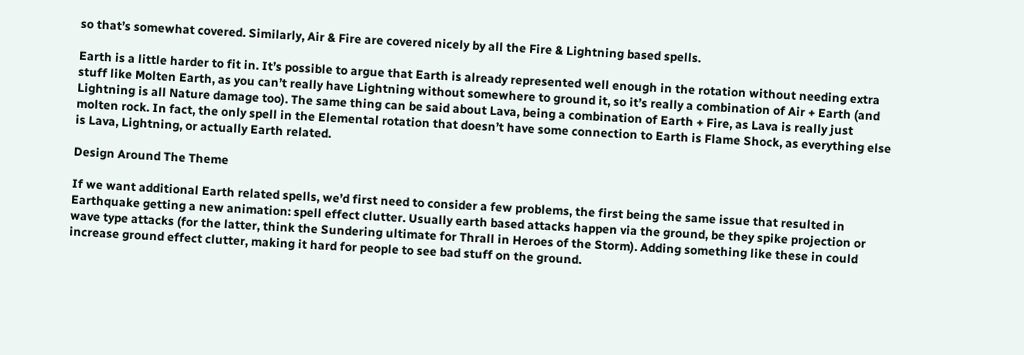so that’s somewhat covered. Similarly, Air & Fire are covered nicely by all the Fire & Lightning based spells.

Earth is a little harder to fit in. It’s possible to argue that Earth is already represented well enough in the rotation without needing extra stuff like Molten Earth, as you can’t really have Lightning without somewhere to ground it, so it’s really a combination of Air + Earth (and Lightning is all Nature damage too). The same thing can be said about Lava, being a combination of Earth + Fire, as Lava is really just molten rock. In fact, the only spell in the Elemental rotation that doesn’t have some connection to Earth is Flame Shock, as everything else is Lava, Lightning, or actually Earth related.

Design Around The Theme

If we want additional Earth related spells, we’d first need to consider a few problems, the first being the same issue that resulted in Earthquake getting a new animation: spell effect clutter. Usually earth based attacks happen via the ground, be they spike projection or wave type attacks (for the latter, think the Sundering ultimate for Thrall in Heroes of the Storm). Adding something like these in could increase ground effect clutter, making it hard for people to see bad stuff on the ground.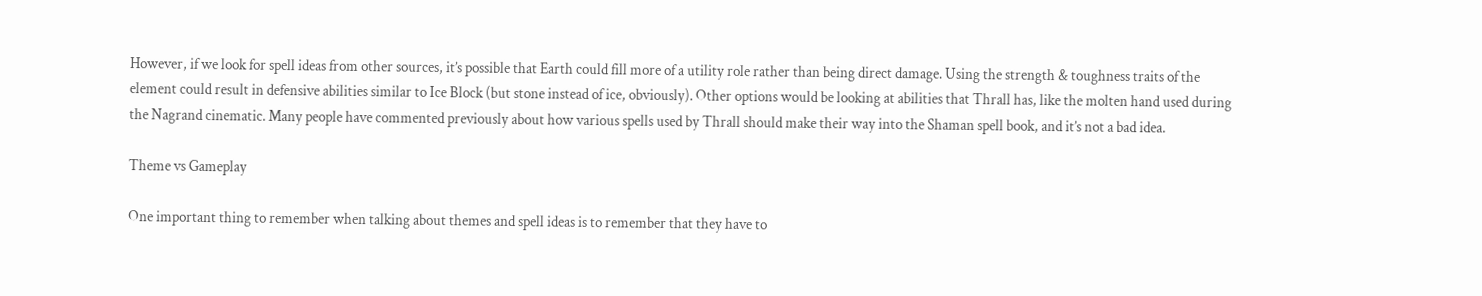However, if we look for spell ideas from other sources, it’s possible that Earth could fill more of a utility role rather than being direct damage. Using the strength & toughness traits of the element could result in defensive abilities similar to Ice Block (but stone instead of ice, obviously). Other options would be looking at abilities that Thrall has, like the molten hand used during the Nagrand cinematic. Many people have commented previously about how various spells used by Thrall should make their way into the Shaman spell book, and it’s not a bad idea.

Theme vs Gameplay

One important thing to remember when talking about themes and spell ideas is to remember that they have to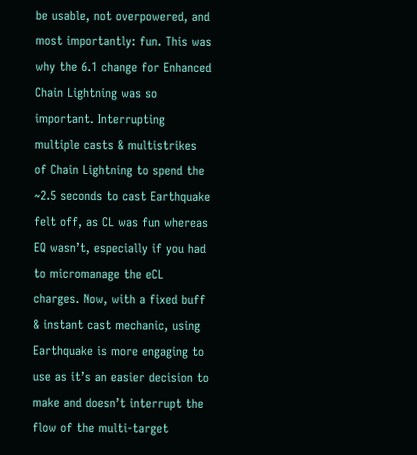be usable, not overpowered, and most importantly: fun. This was why the 6.1 change for Enhanced Chain Lightning was so important. Interrupting multiple casts & multistrikes of Chain Lightning to spend the ~2.5 seconds to cast Earthquake felt off, as CL was fun whereas EQ wasn’t, especially if you had to micromanage the eCL charges. Now, with a fixed buff & instant cast mechanic, using Earthquake is more engaging to use as it’s an easier decision to make and doesn’t interrupt the flow of the multi-target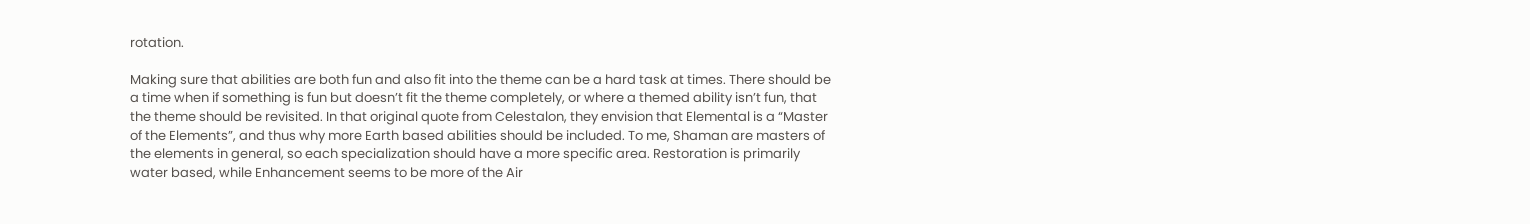rotation.

Making sure that abilities are both fun and also fit into the theme can be a hard task at times. There should be a time when if something is fun but doesn’t fit the theme completely, or where a themed ability isn’t fun, that the theme should be revisited. In that original quote from Celestalon, they envision that Elemental is a “Master of the Elements”, and thus why more Earth based abilities should be included. To me, Shaman are masters of the elements in general, so each specialization should have a more specific area. Restoration is primarily water based, while Enhancement seems to be more of the Air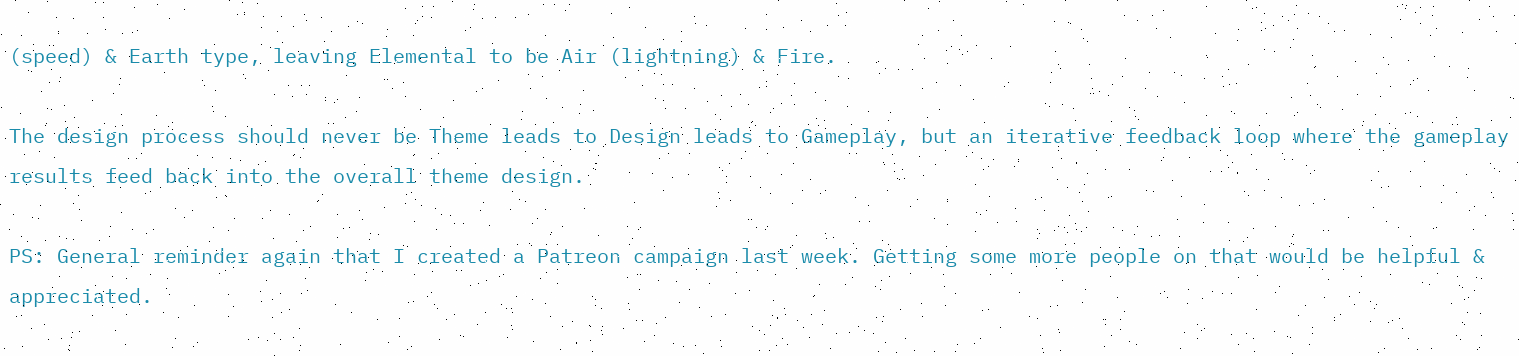(speed) & Earth type, leaving Elemental to be Air (lightning) & Fire.

The design process should never be Theme leads to Design leads to Gameplay, but an iterative feedback loop where the gameplay results feed back into the overall theme design.

PS: General reminder again that I created a Patreon campaign last week. Getting some more people on that would be helpful & appreciated.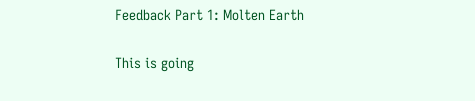Feedback Part 1: Molten Earth

This is going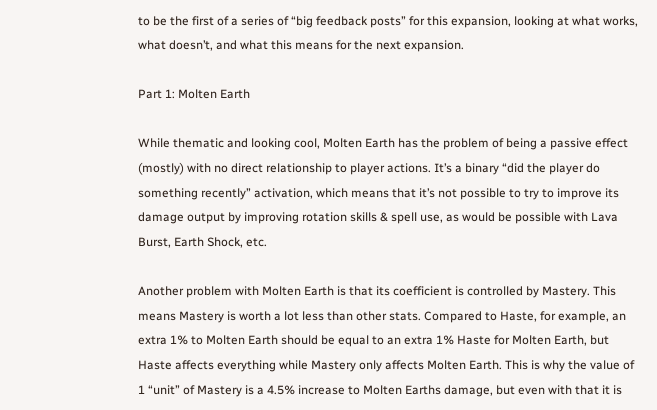to be the first of a series of “big feedback posts” for this expansion, looking at what works, what doesn’t, and what this means for the next expansion.

Part 1: Molten Earth

While thematic and looking cool, Molten Earth has the problem of being a passive effect (mostly) with no direct relationship to player actions. It’s a binary “did the player do something recently” activation, which means that it’s not possible to try to improve its damage output by improving rotation skills & spell use, as would be possible with Lava Burst, Earth Shock, etc.

Another problem with Molten Earth is that its coefficient is controlled by Mastery. This means Mastery is worth a lot less than other stats. Compared to Haste, for example, an extra 1% to Molten Earth should be equal to an extra 1% Haste for Molten Earth, but Haste affects everything while Mastery only affects Molten Earth. This is why the value of 1 “unit” of Mastery is a 4.5% increase to Molten Earths damage, but even with that it is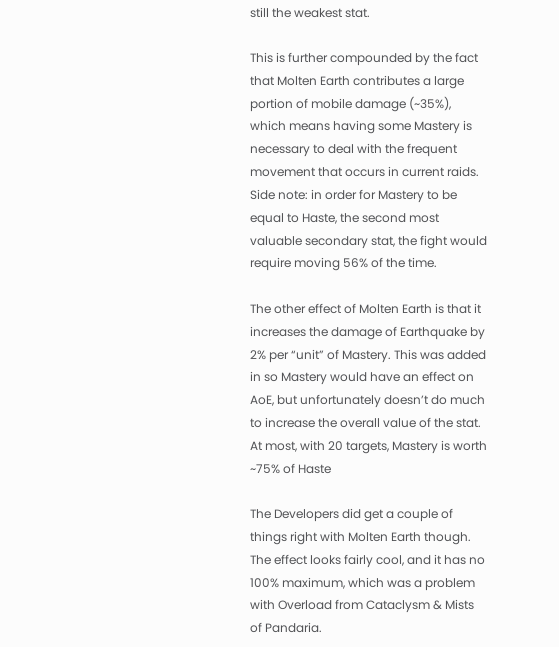still the weakest stat.

This is further compounded by the fact that Molten Earth contributes a large portion of mobile damage (~35%), which means having some Mastery is necessary to deal with the frequent movement that occurs in current raids. Side note: in order for Mastery to be equal to Haste, the second most valuable secondary stat, the fight would require moving 56% of the time.

The other effect of Molten Earth is that it increases the damage of Earthquake by 2% per “unit” of Mastery. This was added in so Mastery would have an effect on AoE, but unfortunately doesn’t do much to increase the overall value of the stat. At most, with 20 targets, Mastery is worth ~75% of Haste

The Developers did get a couple of things right with Molten Earth though. The effect looks fairly cool, and it has no 100% maximum, which was a problem with Overload from Cataclysm & Mists of Pandaria.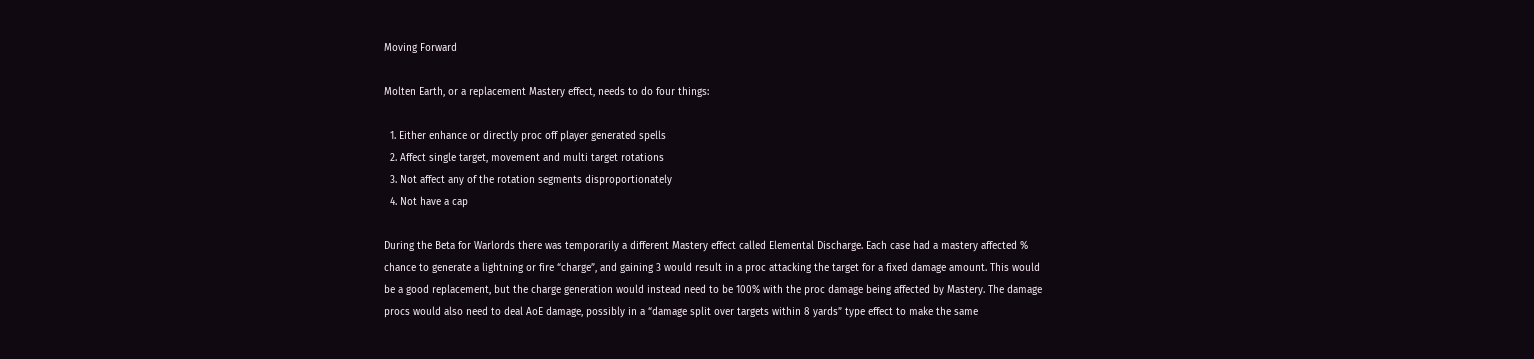Moving Forward

Molten Earth, or a replacement Mastery effect, needs to do four things:

  1. Either enhance or directly proc off player generated spells
  2. Affect single target, movement and multi target rotations
  3. Not affect any of the rotation segments disproportionately
  4. Not have a cap

During the Beta for Warlords there was temporarily a different Mastery effect called Elemental Discharge. Each case had a mastery affected % chance to generate a lightning or fire “charge”, and gaining 3 would result in a proc attacking the target for a fixed damage amount. This would be a good replacement, but the charge generation would instead need to be 100% with the proc damage being affected by Mastery. The damage procs would also need to deal AoE damage, possibly in a “damage split over targets within 8 yards” type effect to make the same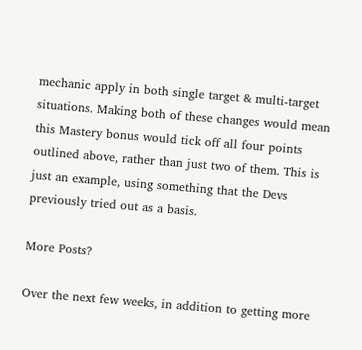mechanic apply in both single target & multi-target situations. Making both of these changes would mean this Mastery bonus would tick off all four points outlined above, rather than just two of them. This is just an example, using something that the Devs previously tried out as a basis.

More Posts?

Over the next few weeks, in addition to getting more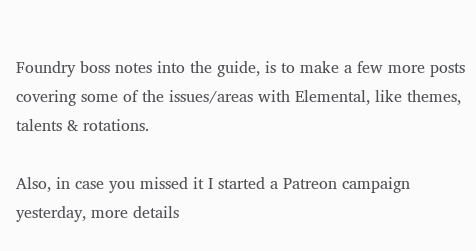Foundry boss notes into the guide, is to make a few more posts covering some of the issues/areas with Elemental, like themes, talents & rotations.

Also, in case you missed it I started a Patreon campaign yesterday, more details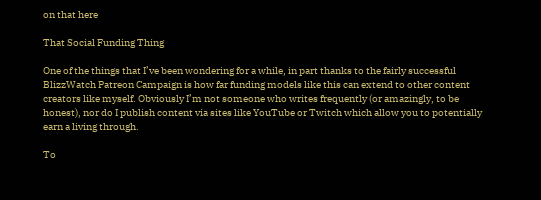on that here

That Social Funding Thing

One of the things that I’ve been wondering for a while, in part thanks to the fairly successful BlizzWatch Patreon Campaign is how far funding models like this can extend to other content creators like myself. Obviously I’m not someone who writes frequently (or amazingly, to be honest), nor do I publish content via sites like YouTube or Twitch which allow you to potentially earn a living through.

To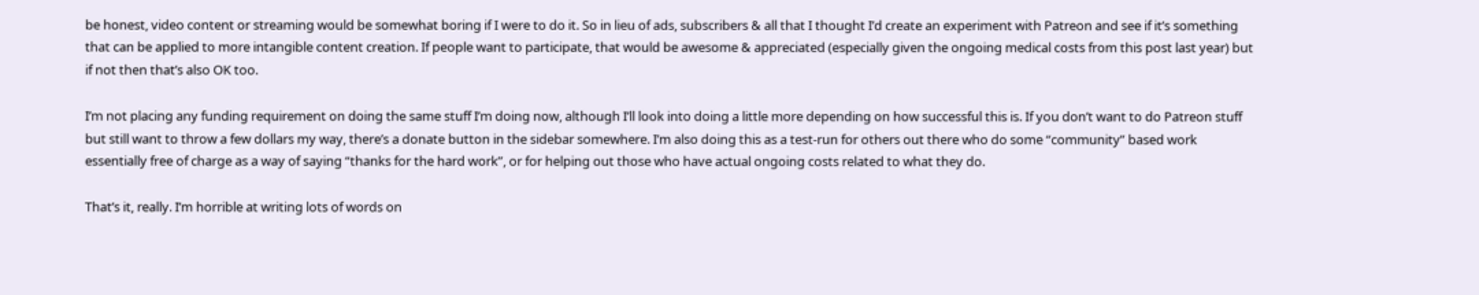be honest, video content or streaming would be somewhat boring if I were to do it. So in lieu of ads, subscribers & all that I thought I’d create an experiment with Patreon and see if it’s something that can be applied to more intangible content creation. If people want to participate, that would be awesome & appreciated (especially given the ongoing medical costs from this post last year) but if not then that’s also OK too.

I’m not placing any funding requirement on doing the same stuff I’m doing now, although I’ll look into doing a little more depending on how successful this is. If you don’t want to do Patreon stuff but still want to throw a few dollars my way, there’s a donate button in the sidebar somewhere. I’m also doing this as a test-run for others out there who do some “community” based work essentially free of charge as a way of saying “thanks for the hard work”, or for helping out those who have actual ongoing costs related to what they do.

That’s it, really. I’m horrible at writing lots of words on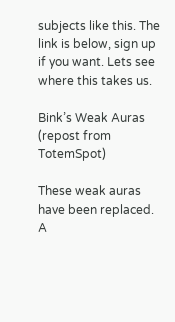subjects like this. The link is below, sign up if you want. Lets see where this takes us.

Bink’s Weak Auras (repost from TotemSpot)

These weak auras have been replaced. A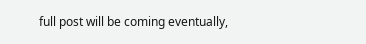full post will be coming eventually,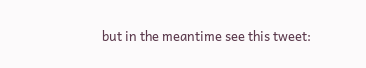but in the meantime see this tweet: